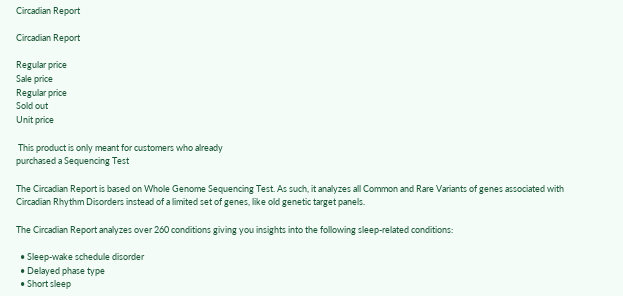Circadian Report

Circadian Report

Regular price
Sale price
Regular price
Sold out
Unit price

 This product is only meant for customers who already
purchased a Sequencing Test

The Circadian Report is based on Whole Genome Sequencing Test. As such, it analyzes all Common and Rare Variants of genes associated with Circadian Rhythm Disorders instead of a limited set of genes, like old genetic target panels.

The Circadian Report analyzes over 260 conditions giving you insights into the following sleep-related conditions:

  • Sleep-wake schedule disorder
  • Delayed phase type
  • Short sleep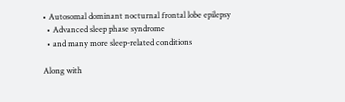• Autosomal dominant nocturnal frontal lobe epilepsy
  • Advanced sleep phase syndrome
  • and many more sleep-related conditions

Along with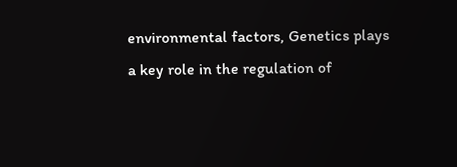environmental factors, Genetics plays a key role in the regulation of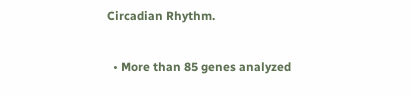Circadian Rhythm.

  • More than 85 genes analyzed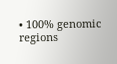• 100% genomic regions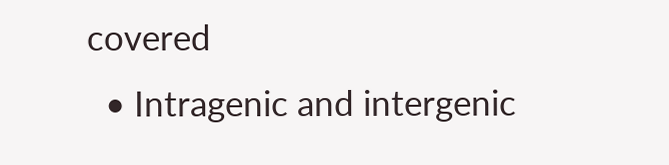covered
  • Intragenic and intergenic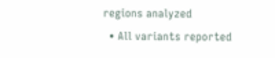regions analyzed
  • All variants reported